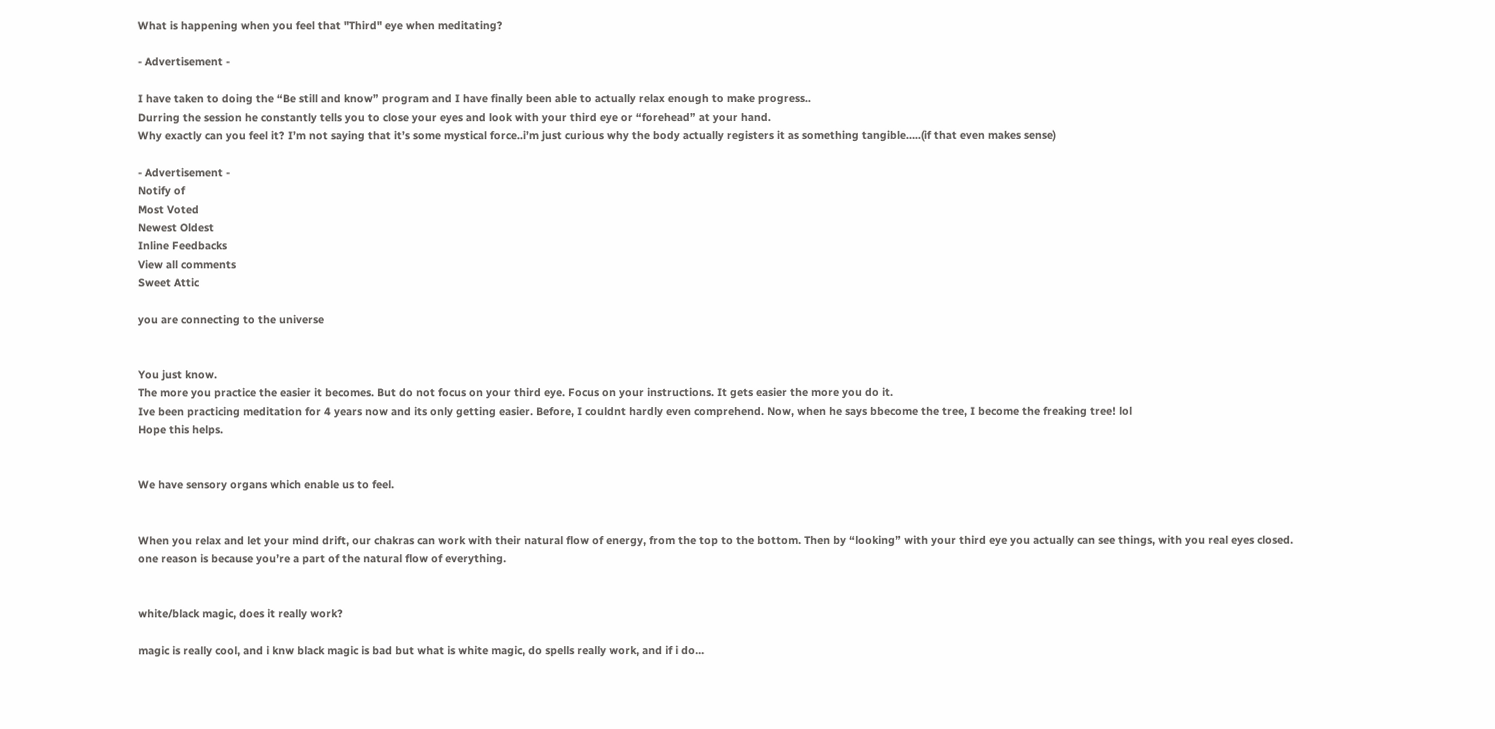What is happening when you feel that "Third" eye when meditating?

- Advertisement -

I have taken to doing the “Be still and know” program and I have finally been able to actually relax enough to make progress..
Durring the session he constantly tells you to close your eyes and look with your third eye or “forehead” at your hand.
Why exactly can you feel it? I’m not saying that it’s some mystical force..i’m just curious why the body actually registers it as something tangible…..(if that even makes sense)

- Advertisement -
Notify of
Most Voted
Newest Oldest
Inline Feedbacks
View all comments
Sweet Attic

you are connecting to the universe


You just know.
The more you practice the easier it becomes. But do not focus on your third eye. Focus on your instructions. It gets easier the more you do it.
Ive been practicing meditation for 4 years now and its only getting easier. Before, I couldnt hardly even comprehend. Now, when he says bbecome the tree, I become the freaking tree! lol
Hope this helps.


We have sensory organs which enable us to feel.


When you relax and let your mind drift, our chakras can work with their natural flow of energy, from the top to the bottom. Then by “looking” with your third eye you actually can see things, with you real eyes closed.
one reason is because you’re a part of the natural flow of everything.


white/black magic, does it really work?

magic is really cool, and i knw black magic is bad but what is white magic, do spells really work, and if i do...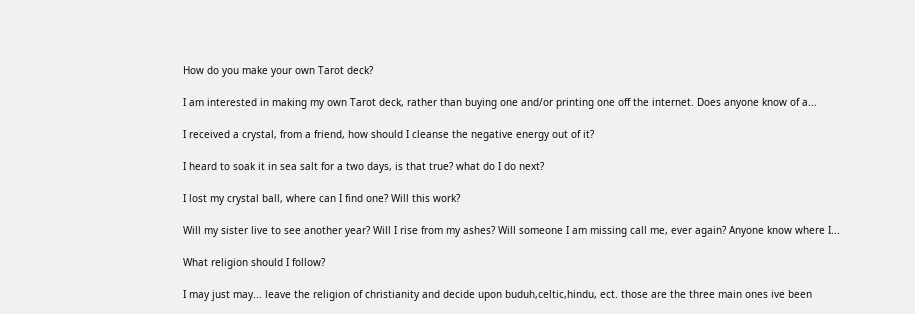How do you make your own Tarot deck?

I am interested in making my own Tarot deck, rather than buying one and/or printing one off the internet. Does anyone know of a...

I received a crystal, from a friend, how should I cleanse the negative energy out of it?

I heard to soak it in sea salt for a two days, is that true? what do I do next?

I lost my crystal ball, where can I find one? Will this work?

Will my sister live to see another year? Will I rise from my ashes? Will someone I am missing call me, ever again? Anyone know where I...

What religion should I follow?

I may just may... leave the religion of christianity and decide upon buduh,celtic,hindu, ect. those are the three main ones ive been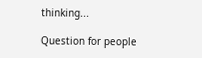thinking...

Question for people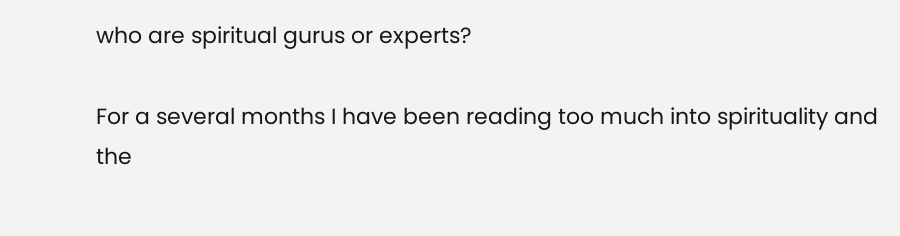who are spiritual gurus or experts?

For a several months I have been reading too much into spirituality and the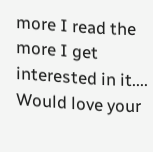more I read the more I get interested in it....
Would love your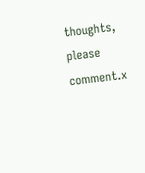thoughts, please comment.x